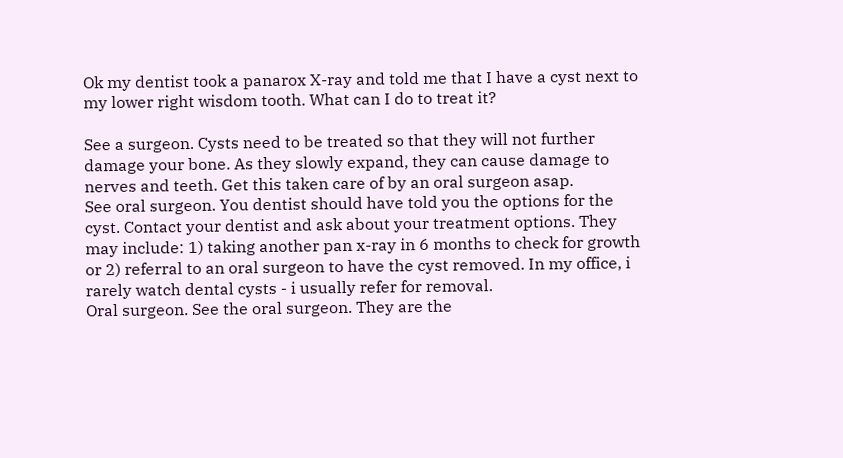Ok my dentist took a panarox X-ray and told me that I have a cyst next to my lower right wisdom tooth. What can I do to treat it?

See a surgeon. Cysts need to be treated so that they will not further damage your bone. As they slowly expand, they can cause damage to nerves and teeth. Get this taken care of by an oral surgeon asap.
See oral surgeon. You dentist should have told you the options for the cyst. Contact your dentist and ask about your treatment options. They may include: 1) taking another pan x-ray in 6 months to check for growth or 2) referral to an oral surgeon to have the cyst removed. In my office, i rarely watch dental cysts - i usually refer for removal.
Oral surgeon. See the oral surgeon. They are the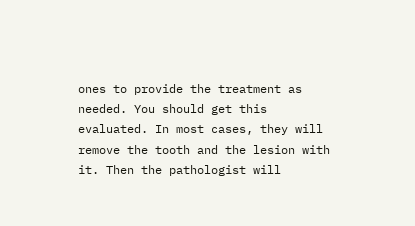ones to provide the treatment as needed. You should get this evaluated. In most cases, they will remove the tooth and the lesion with it. Then the pathologist will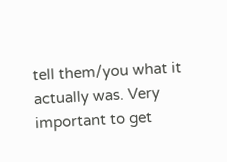tell them/you what it actually was. Very important to get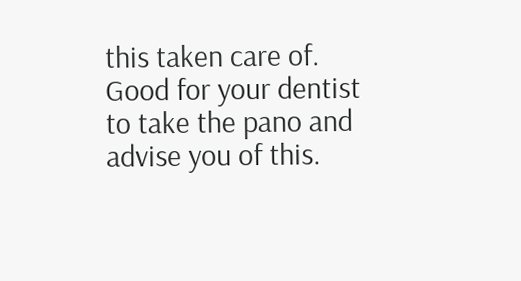this taken care of. Good for your dentist to take the pano and advise you of this.